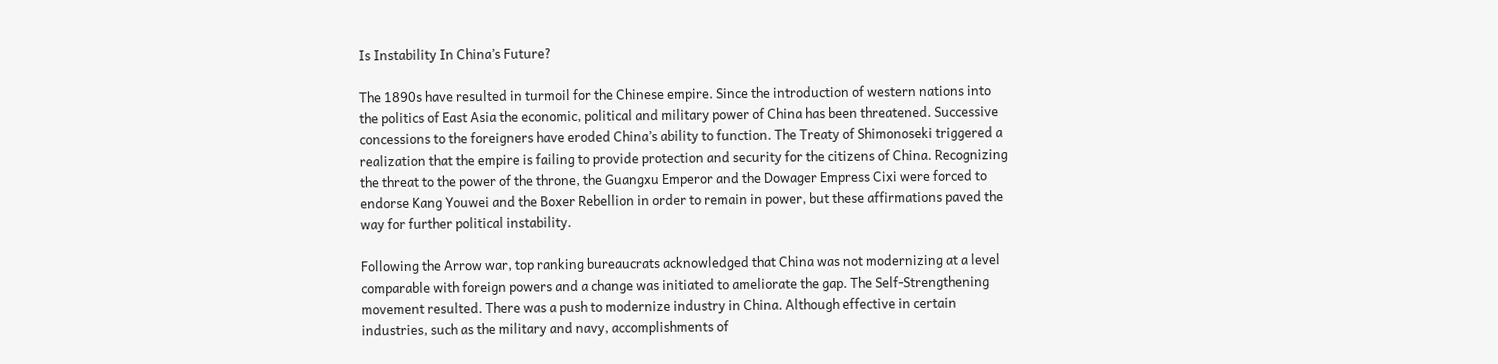Is Instability In China’s Future?

The 1890s have resulted in turmoil for the Chinese empire. Since the introduction of western nations into the politics of East Asia the economic, political and military power of China has been threatened. Successive concessions to the foreigners have eroded China’s ability to function. The Treaty of Shimonoseki triggered a realization that the empire is failing to provide protection and security for the citizens of China. Recognizing the threat to the power of the throne, the Guangxu Emperor and the Dowager Empress Cixi were forced to endorse Kang Youwei and the Boxer Rebellion in order to remain in power, but these affirmations paved the way for further political instability.

Following the Arrow war, top ranking bureaucrats acknowledged that China was not modernizing at a level comparable with foreign powers and a change was initiated to ameliorate the gap. The Self-Strengthening movement resulted. There was a push to modernize industry in China. Although effective in certain industries, such as the military and navy, accomplishments of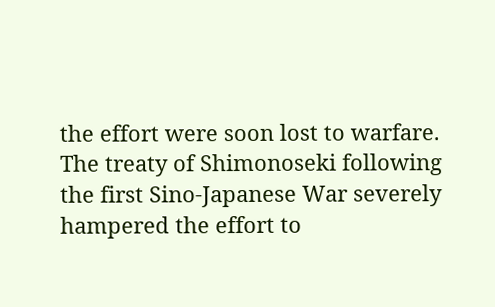the effort were soon lost to warfare. The treaty of Shimonoseki following the first Sino-Japanese War severely hampered the effort to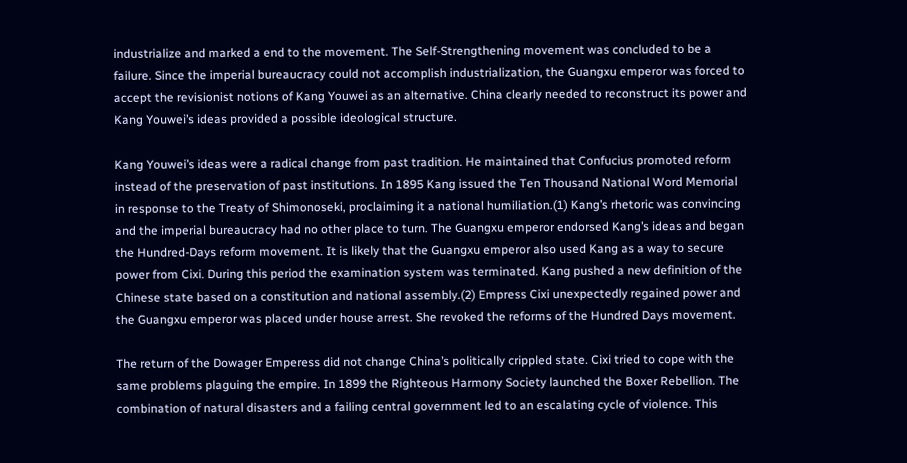industrialize and marked a end to the movement. The Self-Strengthening movement was concluded to be a failure. Since the imperial bureaucracy could not accomplish industrialization, the Guangxu emperor was forced to accept the revisionist notions of Kang Youwei as an alternative. China clearly needed to reconstruct its power and Kang Youwei’s ideas provided a possible ideological structure.

Kang Youwei’s ideas were a radical change from past tradition. He maintained that Confucius promoted reform instead of the preservation of past institutions. In 1895 Kang issued the Ten Thousand National Word Memorial in response to the Treaty of Shimonoseki, proclaiming it a national humiliation.(1) Kang’s rhetoric was convincing and the imperial bureaucracy had no other place to turn. The Guangxu emperor endorsed Kang’s ideas and began the Hundred-Days reform movement. It is likely that the Guangxu emperor also used Kang as a way to secure power from Cixi. During this period the examination system was terminated. Kang pushed a new definition of the Chinese state based on a constitution and national assembly.(2) Empress Cixi unexpectedly regained power and the Guangxu emperor was placed under house arrest. She revoked the reforms of the Hundred Days movement.

The return of the Dowager Emperess did not change China’s politically crippled state. Cixi tried to cope with the same problems plaguing the empire. In 1899 the Righteous Harmony Society launched the Boxer Rebellion. The combination of natural disasters and a failing central government led to an escalating cycle of violence. This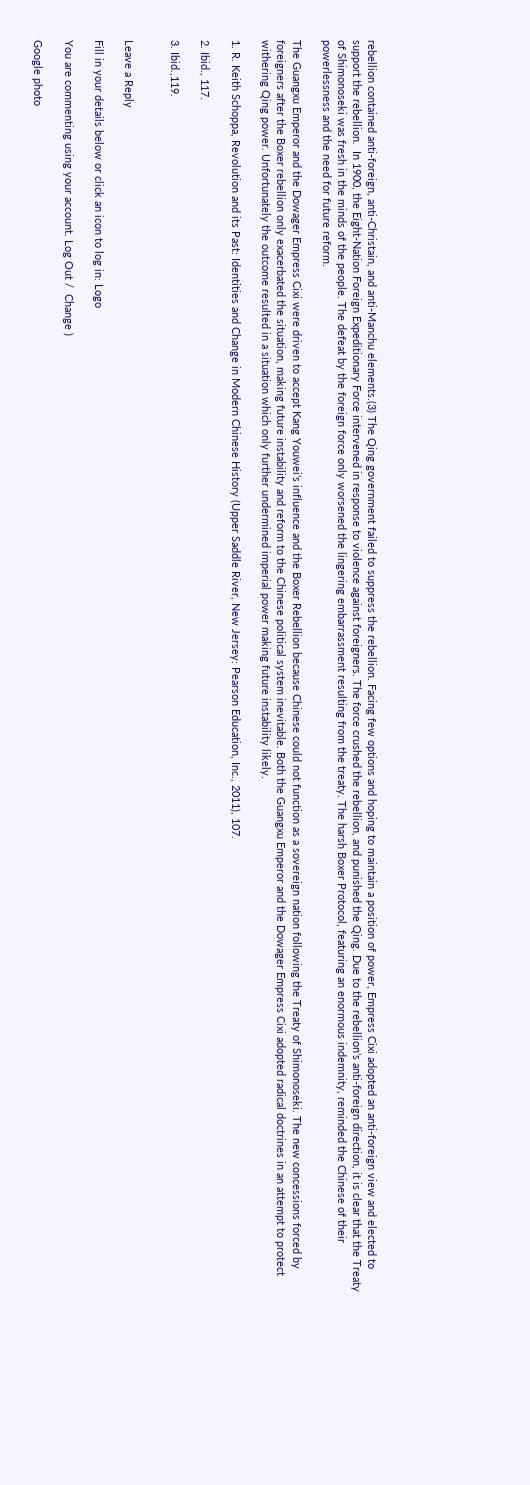rebellion contained anti-foreign, anti-Christain, and anti-Manchu elements.(3) The Qing government failed to suppress the rebellion. Facing few options and hoping to maintain a position of power, Empress Cixi adopted an anti-foreign view and elected to support the rebellion.  In 1900, the Eight-Nation Foreign Expeditionary Force intervened in response to violence against foreigners. The force crushed the rebellion, and punished the Qing. Due to the rebellion’s anti-foreign direction, it is clear that the Treaty of Shimonoseki was fresh in the minds of the people. The defeat by the foreign force only worsened the lingering embarrassment resulting from the treaty. The harsh Boxer Protocol, featuring an enormous indemnity, reminded the Chinese of their powerlessness and the need for future reform.

The Guangxu Emperor and the Dowager Empress Cixi were driven to accept Kang Youwei’s influence and the Boxer Rebellion because Chinese could not function as a sovereign nation following the Treaty of Shimonoseki. The new concessions forced by foreigners after the Boxer rebellion only exacerbated the situation, making future instability and reform to the Chinese political system inevitable. Both the Guangxu Emperor and the Dowager Empress Cixi adopted radical doctrines in an attempt to protect withering Qing power. Unfortunately the outcome resulted in a situation which only further undermined imperial power making future instability likely.

1. R. Keith Schoppa, Revolution and its Past: Identities and Change in Modern Chinese History (Upper Saddle River, New Jersey: Pearson Education, Inc., 2011), 107.

2. Ibid., 117.

3. Ibid.,119.


Leave a Reply

Fill in your details below or click an icon to log in: Logo

You are commenting using your account. Log Out /  Change )

Google photo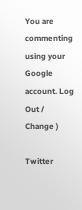You are commenting using your Google account. Log Out /  Change )

Twitter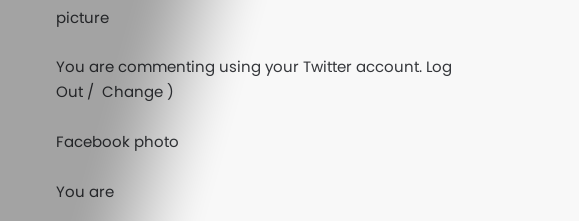picture

You are commenting using your Twitter account. Log Out /  Change )

Facebook photo

You are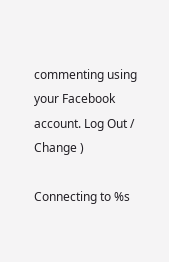commenting using your Facebook account. Log Out /  Change )

Connecting to %s